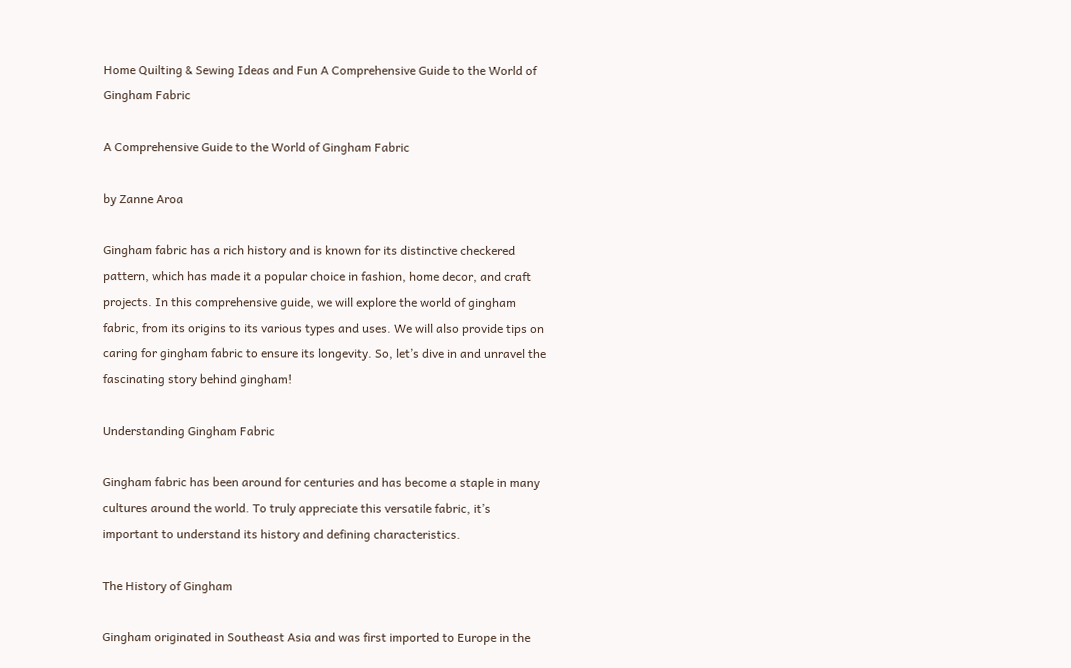Home Quilting & Sewing Ideas and Fun A Comprehensive Guide to the World of Gingham Fabric

A Comprehensive Guide to the World of Gingham Fabric

by Zanne Aroa

Gingham fabric has a rich history and is known for its distinctive checkered pattern, which has made it a popular choice in fashion, home decor, and craft projects. In this comprehensive guide, we will explore the world of gingham fabric, from its origins to its various types and uses. We will also provide tips on caring for gingham fabric to ensure its longevity. So, let’s dive in and unravel the fascinating story behind gingham!

Understanding Gingham Fabric

Gingham fabric has been around for centuries and has become a staple in many cultures around the world. To truly appreciate this versatile fabric, it’s important to understand its history and defining characteristics.

The History of Gingham

Gingham originated in Southeast Asia and was first imported to Europe in the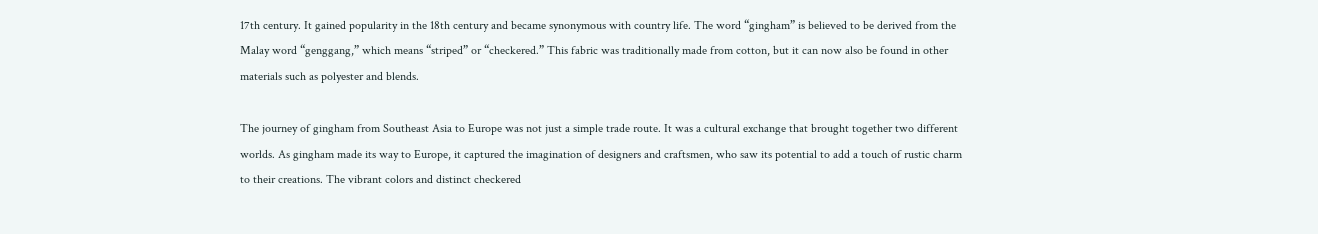17th century. It gained popularity in the 18th century and became synonymous with country life. The word “gingham” is believed to be derived from the Malay word “genggang,” which means “striped” or “checkered.” This fabric was traditionally made from cotton, but it can now also be found in other materials such as polyester and blends.

The journey of gingham from Southeast Asia to Europe was not just a simple trade route. It was a cultural exchange that brought together two different worlds. As gingham made its way to Europe, it captured the imagination of designers and craftsmen, who saw its potential to add a touch of rustic charm to their creations. The vibrant colors and distinct checkered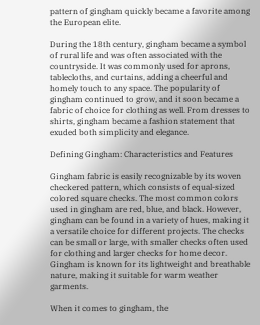pattern of gingham quickly became a favorite among the European elite.

During the 18th century, gingham became a symbol of rural life and was often associated with the countryside. It was commonly used for aprons, tablecloths, and curtains, adding a cheerful and homely touch to any space. The popularity of gingham continued to grow, and it soon became a fabric of choice for clothing as well. From dresses to shirts, gingham became a fashion statement that exuded both simplicity and elegance.

Defining Gingham: Characteristics and Features

Gingham fabric is easily recognizable by its woven checkered pattern, which consists of equal-sized colored square checks. The most common colors used in gingham are red, blue, and black. However, gingham can be found in a variety of hues, making it a versatile choice for different projects. The checks can be small or large, with smaller checks often used for clothing and larger checks for home decor. Gingham is known for its lightweight and breathable nature, making it suitable for warm weather garments.

When it comes to gingham, the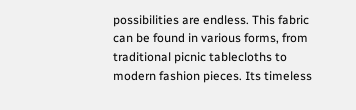possibilities are endless. This fabric can be found in various forms, from traditional picnic tablecloths to modern fashion pieces. Its timeless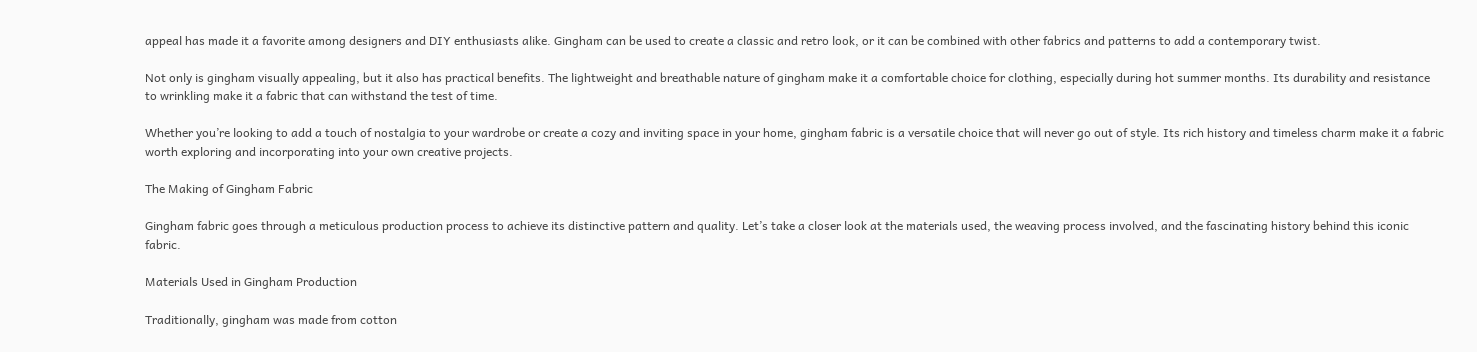appeal has made it a favorite among designers and DIY enthusiasts alike. Gingham can be used to create a classic and retro look, or it can be combined with other fabrics and patterns to add a contemporary twist.

Not only is gingham visually appealing, but it also has practical benefits. The lightweight and breathable nature of gingham make it a comfortable choice for clothing, especially during hot summer months. Its durability and resistance to wrinkling make it a fabric that can withstand the test of time.

Whether you’re looking to add a touch of nostalgia to your wardrobe or create a cozy and inviting space in your home, gingham fabric is a versatile choice that will never go out of style. Its rich history and timeless charm make it a fabric worth exploring and incorporating into your own creative projects.

The Making of Gingham Fabric

Gingham fabric goes through a meticulous production process to achieve its distinctive pattern and quality. Let’s take a closer look at the materials used, the weaving process involved, and the fascinating history behind this iconic fabric.

Materials Used in Gingham Production

Traditionally, gingham was made from cotton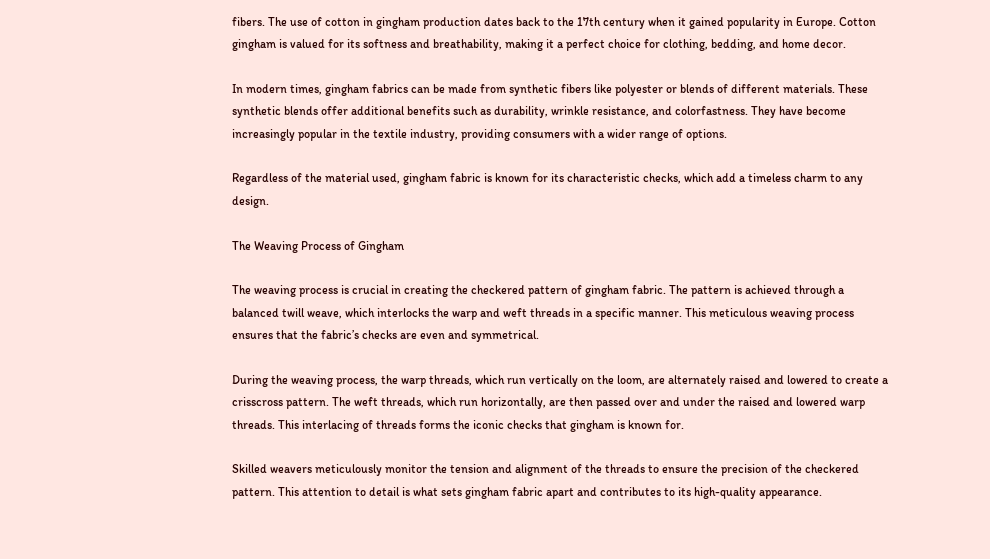fibers. The use of cotton in gingham production dates back to the 17th century when it gained popularity in Europe. Cotton gingham is valued for its softness and breathability, making it a perfect choice for clothing, bedding, and home decor.

In modern times, gingham fabrics can be made from synthetic fibers like polyester or blends of different materials. These synthetic blends offer additional benefits such as durability, wrinkle resistance, and colorfastness. They have become increasingly popular in the textile industry, providing consumers with a wider range of options.

Regardless of the material used, gingham fabric is known for its characteristic checks, which add a timeless charm to any design.

The Weaving Process of Gingham

The weaving process is crucial in creating the checkered pattern of gingham fabric. The pattern is achieved through a balanced twill weave, which interlocks the warp and weft threads in a specific manner. This meticulous weaving process ensures that the fabric’s checks are even and symmetrical.

During the weaving process, the warp threads, which run vertically on the loom, are alternately raised and lowered to create a crisscross pattern. The weft threads, which run horizontally, are then passed over and under the raised and lowered warp threads. This interlacing of threads forms the iconic checks that gingham is known for.

Skilled weavers meticulously monitor the tension and alignment of the threads to ensure the precision of the checkered pattern. This attention to detail is what sets gingham fabric apart and contributes to its high-quality appearance.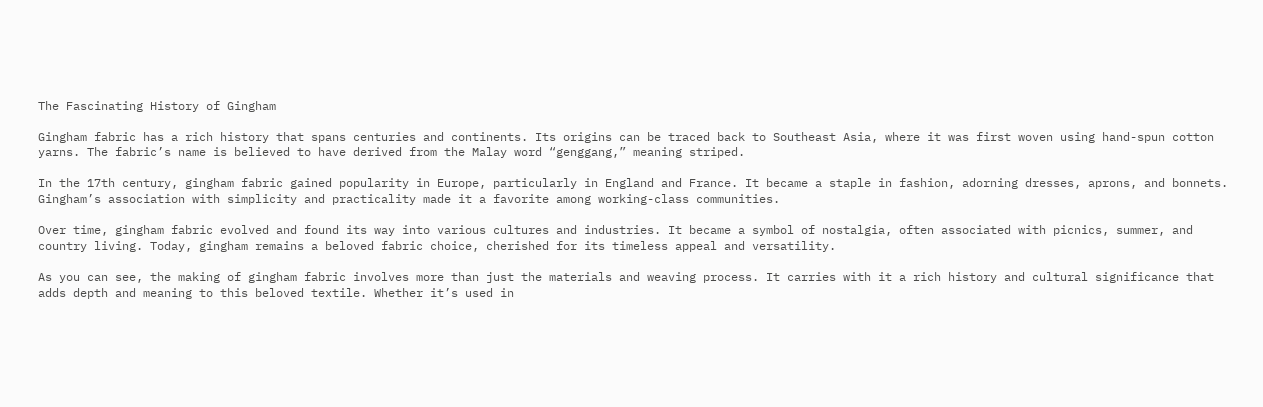The Fascinating History of Gingham

Gingham fabric has a rich history that spans centuries and continents. Its origins can be traced back to Southeast Asia, where it was first woven using hand-spun cotton yarns. The fabric’s name is believed to have derived from the Malay word “genggang,” meaning striped.

In the 17th century, gingham fabric gained popularity in Europe, particularly in England and France. It became a staple in fashion, adorning dresses, aprons, and bonnets. Gingham’s association with simplicity and practicality made it a favorite among working-class communities.

Over time, gingham fabric evolved and found its way into various cultures and industries. It became a symbol of nostalgia, often associated with picnics, summer, and country living. Today, gingham remains a beloved fabric choice, cherished for its timeless appeal and versatility.

As you can see, the making of gingham fabric involves more than just the materials and weaving process. It carries with it a rich history and cultural significance that adds depth and meaning to this beloved textile. Whether it’s used in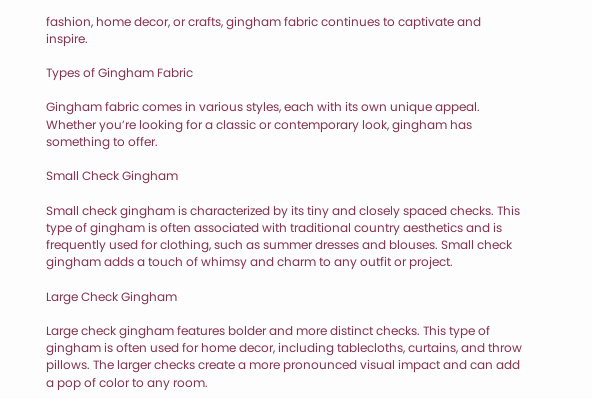fashion, home decor, or crafts, gingham fabric continues to captivate and inspire.

Types of Gingham Fabric

Gingham fabric comes in various styles, each with its own unique appeal. Whether you’re looking for a classic or contemporary look, gingham has something to offer.

Small Check Gingham

Small check gingham is characterized by its tiny and closely spaced checks. This type of gingham is often associated with traditional country aesthetics and is frequently used for clothing, such as summer dresses and blouses. Small check gingham adds a touch of whimsy and charm to any outfit or project.

Large Check Gingham

Large check gingham features bolder and more distinct checks. This type of gingham is often used for home decor, including tablecloths, curtains, and throw pillows. The larger checks create a more pronounced visual impact and can add a pop of color to any room.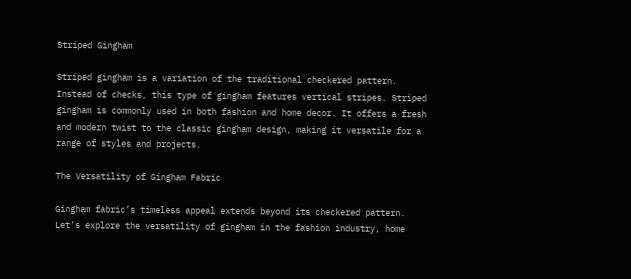Striped Gingham

Striped gingham is a variation of the traditional checkered pattern. Instead of checks, this type of gingham features vertical stripes. Striped gingham is commonly used in both fashion and home decor. It offers a fresh and modern twist to the classic gingham design, making it versatile for a range of styles and projects.

The Versatility of Gingham Fabric

Gingham fabric’s timeless appeal extends beyond its checkered pattern. Let’s explore the versatility of gingham in the fashion industry, home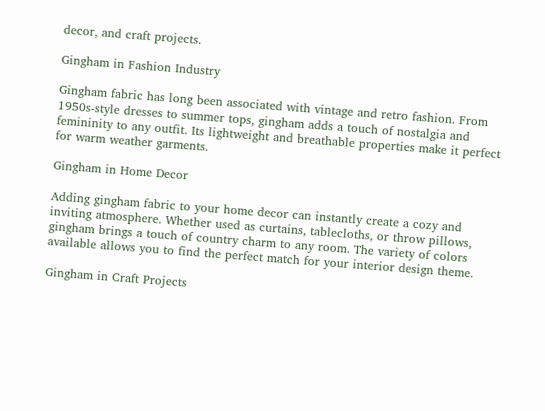decor, and craft projects.

Gingham in Fashion Industry

Gingham fabric has long been associated with vintage and retro fashion. From 1950s-style dresses to summer tops, gingham adds a touch of nostalgia and femininity to any outfit. Its lightweight and breathable properties make it perfect for warm weather garments.

Gingham in Home Decor

Adding gingham fabric to your home decor can instantly create a cozy and inviting atmosphere. Whether used as curtains, tablecloths, or throw pillows, gingham brings a touch of country charm to any room. The variety of colors available allows you to find the perfect match for your interior design theme.

Gingham in Craft Projects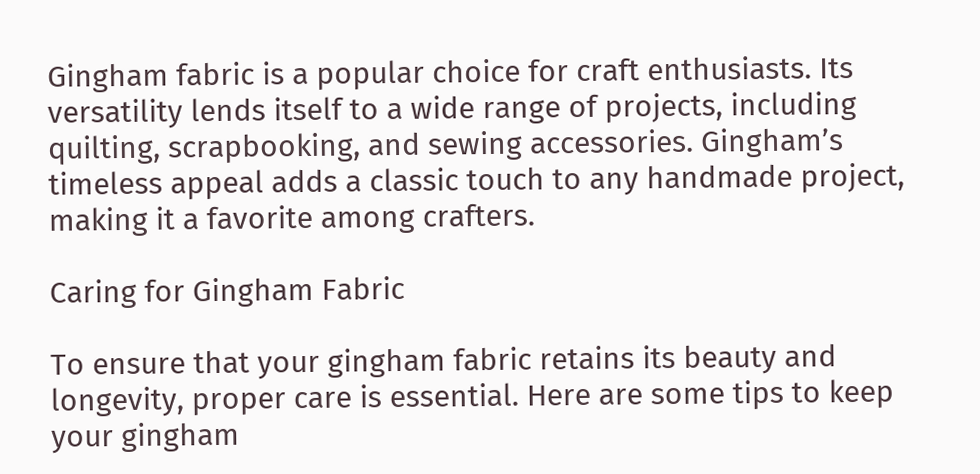Gingham fabric is a popular choice for craft enthusiasts. Its versatility lends itself to a wide range of projects, including quilting, scrapbooking, and sewing accessories. Gingham’s timeless appeal adds a classic touch to any handmade project, making it a favorite among crafters.

Caring for Gingham Fabric

To ensure that your gingham fabric retains its beauty and longevity, proper care is essential. Here are some tips to keep your gingham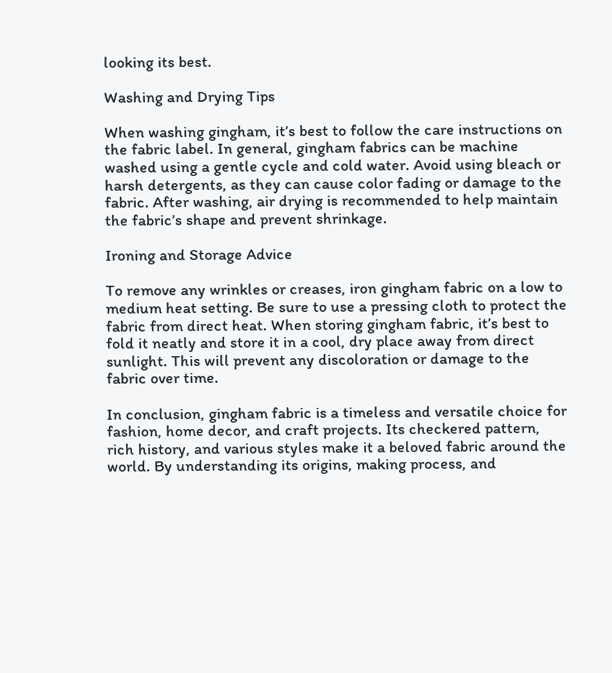looking its best.

Washing and Drying Tips

When washing gingham, it’s best to follow the care instructions on the fabric label. In general, gingham fabrics can be machine washed using a gentle cycle and cold water. Avoid using bleach or harsh detergents, as they can cause color fading or damage to the fabric. After washing, air drying is recommended to help maintain the fabric’s shape and prevent shrinkage.

Ironing and Storage Advice

To remove any wrinkles or creases, iron gingham fabric on a low to medium heat setting. Be sure to use a pressing cloth to protect the fabric from direct heat. When storing gingham fabric, it’s best to fold it neatly and store it in a cool, dry place away from direct sunlight. This will prevent any discoloration or damage to the fabric over time.

In conclusion, gingham fabric is a timeless and versatile choice for fashion, home decor, and craft projects. Its checkered pattern, rich history, and various styles make it a beloved fabric around the world. By understanding its origins, making process, and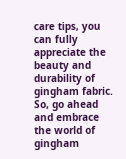care tips, you can fully appreciate the beauty and durability of gingham fabric. So, go ahead and embrace the world of gingham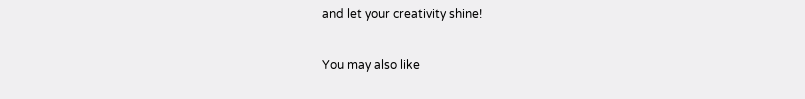and let your creativity shine!

You may also like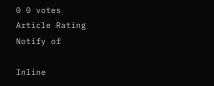0 0 votes
Article Rating
Notify of

Inline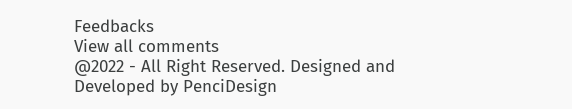Feedbacks
View all comments
@2022 - All Right Reserved. Designed and Developed by PenciDesign